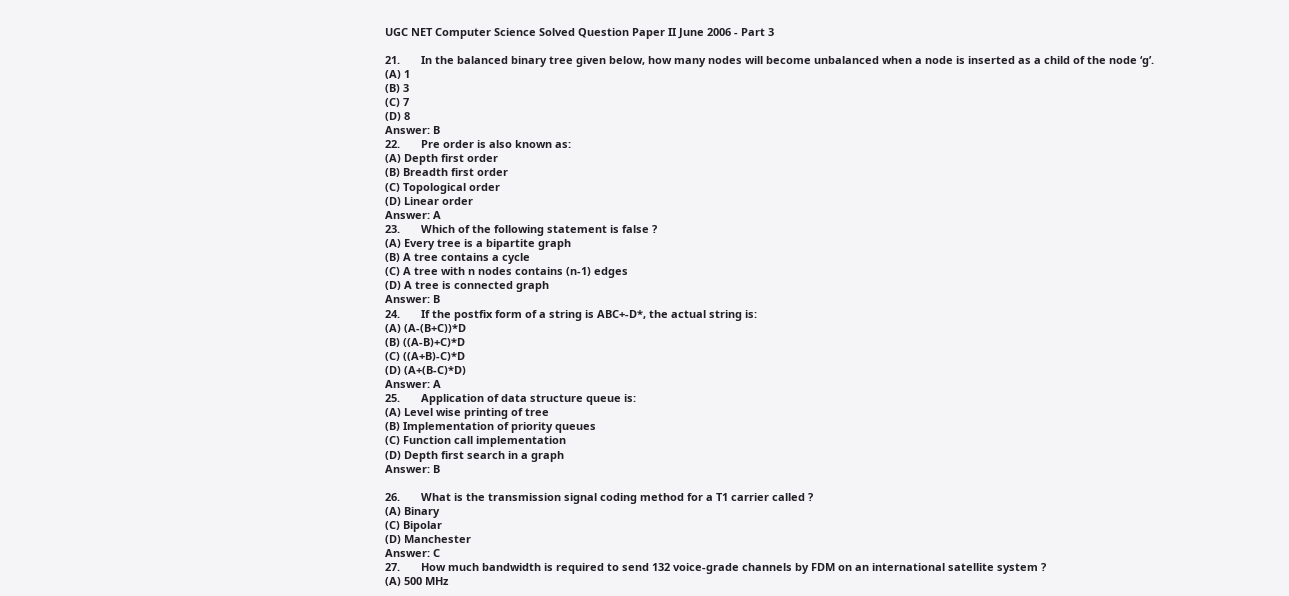UGC NET Computer Science Solved Question Paper II June 2006 - Part 3

21.       In the balanced binary tree given below, how many nodes will become unbalanced when a node is inserted as a child of the node ‘g’.
(A) 1
(B) 3
(C) 7
(D) 8
Answer: B
22.       Pre order is also known as:
(A) Depth first order
(B) Breadth first order
(C) Topological order
(D) Linear order
Answer: A
23.       Which of the following statement is false ?
(A) Every tree is a bipartite graph
(B) A tree contains a cycle
(C) A tree with n nodes contains (n-1) edges
(D) A tree is connected graph
Answer: B
24.       If the postfix form of a string is ABC+-D*, the actual string is:
(A) (A-(B+C))*D
(B) ((A-B)+C)*D
(C) ((A+B)-C)*D
(D) (A+(B-C)*D)
Answer: A
25.       Application of data structure queue is:
(A) Level wise printing of tree
(B) Implementation of priority queues
(C) Function call implementation
(D) Depth first search in a graph
Answer: B

26.       What is the transmission signal coding method for a T1 carrier called ?
(A) Binary
(C) Bipolar
(D) Manchester
Answer: C
27.       How much bandwidth is required to send 132 voice-grade channels by FDM on an international satellite system ?
(A) 500 MHz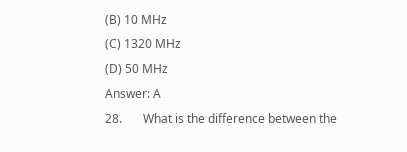(B) 10 MHz
(C) 1320 MHz
(D) 50 MHz
Answer: A
28.       What is the difference between the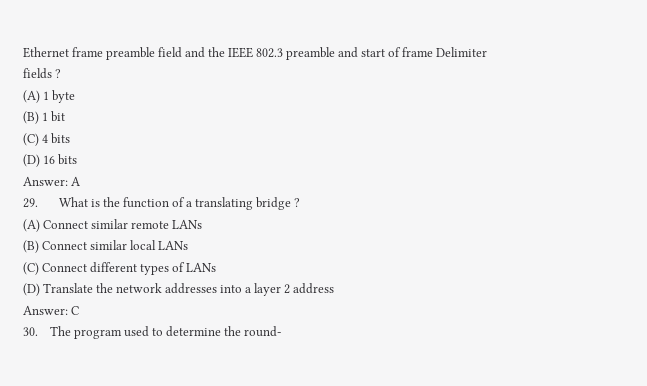Ethernet frame preamble field and the IEEE 802.3 preamble and start of frame Delimiter fields ?
(A) 1 byte
(B) 1 bit
(C) 4 bits
(D) 16 bits
Answer: A
29.       What is the function of a translating bridge ?
(A) Connect similar remote LANs
(B) Connect similar local LANs
(C) Connect different types of LANs
(D) Translate the network addresses into a layer 2 address
Answer: C
30.    The program used to determine the round-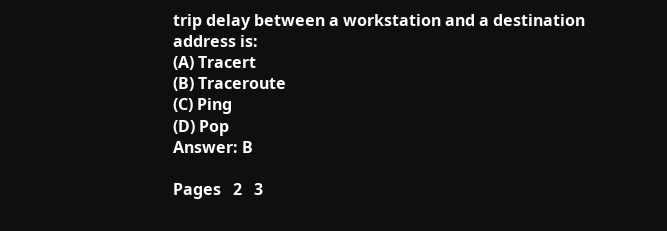trip delay between a workstation and a destination address is:
(A) Tracert
(B) Traceroute
(C) Ping
(D) Pop
Answer: B

Pages   2   3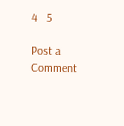4   5

Post a Comment